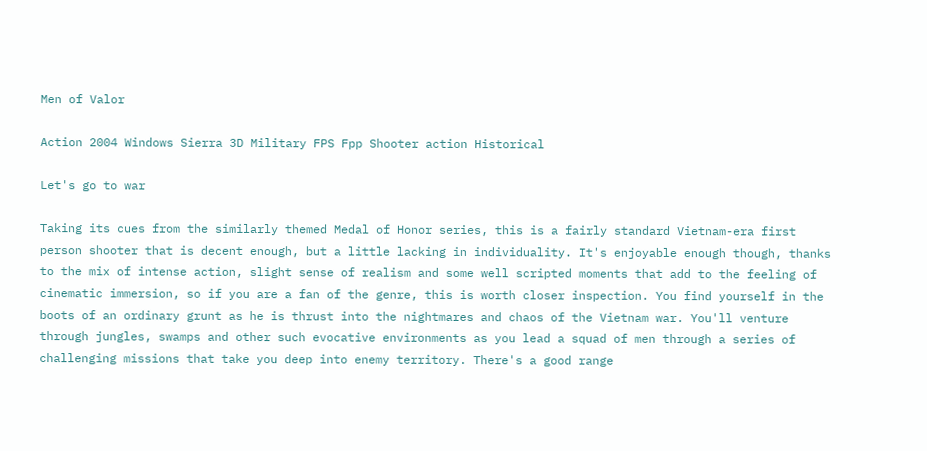Men of Valor

Action 2004 Windows Sierra 3D Military FPS Fpp Shooter action Historical

Let's go to war

Taking its cues from the similarly themed Medal of Honor series, this is a fairly standard Vietnam-era first person shooter that is decent enough, but a little lacking in individuality. It's enjoyable enough though, thanks to the mix of intense action, slight sense of realism and some well scripted moments that add to the feeling of cinematic immersion, so if you are a fan of the genre, this is worth closer inspection. You find yourself in the boots of an ordinary grunt as he is thrust into the nightmares and chaos of the Vietnam war. You'll venture through jungles, swamps and other such evocative environments as you lead a squad of men through a series of challenging missions that take you deep into enemy territory. There's a good range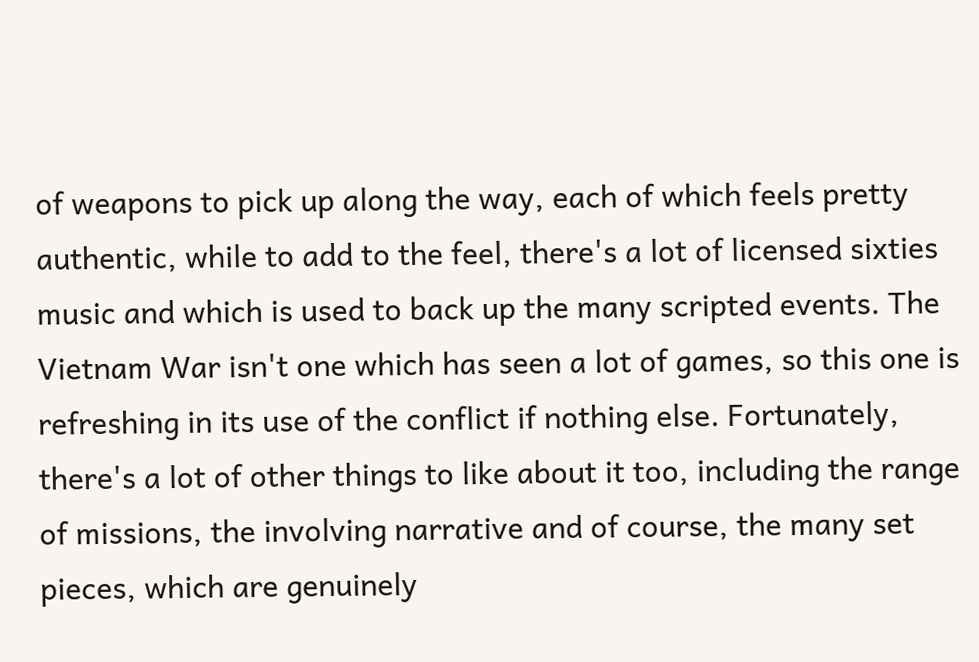of weapons to pick up along the way, each of which feels pretty authentic, while to add to the feel, there's a lot of licensed sixties music and which is used to back up the many scripted events. The Vietnam War isn't one which has seen a lot of games, so this one is refreshing in its use of the conflict if nothing else. Fortunately, there's a lot of other things to like about it too, including the range of missions, the involving narrative and of course, the many set pieces, which are genuinely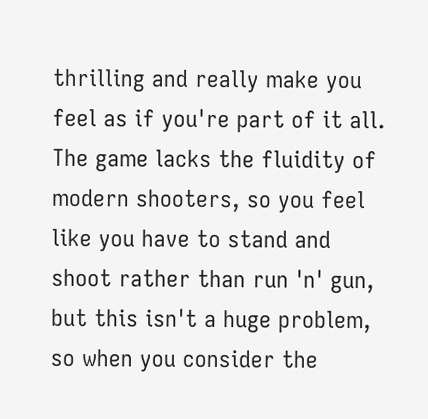thrilling and really make you feel as if you're part of it all. The game lacks the fluidity of modern shooters, so you feel like you have to stand and shoot rather than run 'n' gun, but this isn't a huge problem, so when you consider the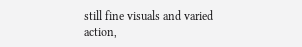still fine visuals and varied action,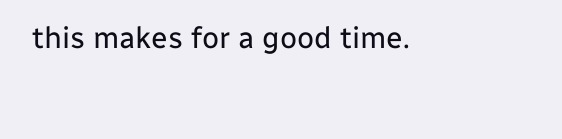this makes for a good time.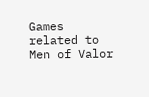Games related to Men of Valor